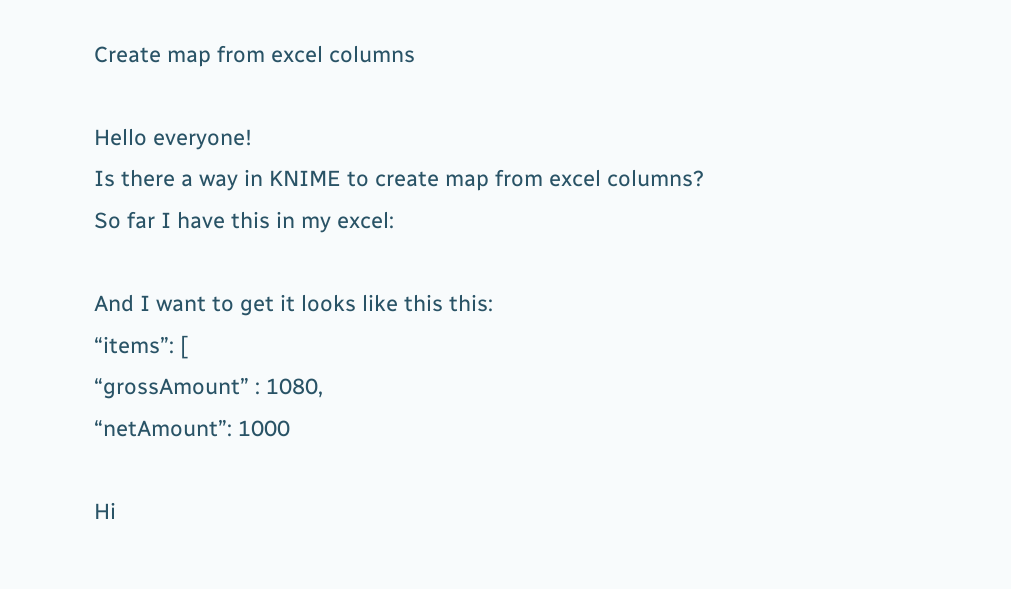Create map from excel columns

Hello everyone!
Is there a way in KNIME to create map from excel columns?
So far I have this in my excel:

And I want to get it looks like this this:
“items”: [
“grossAmount” : 1080,
“netAmount”: 1000

Hi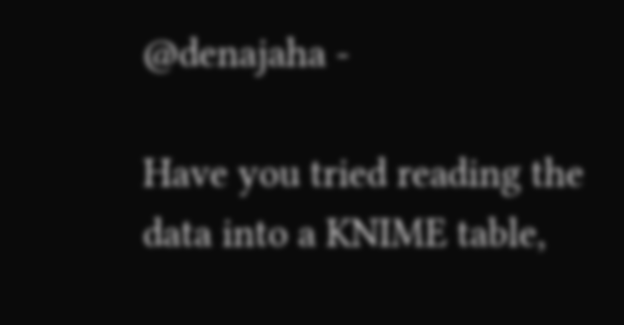@denajaha -

Have you tried reading the data into a KNIME table,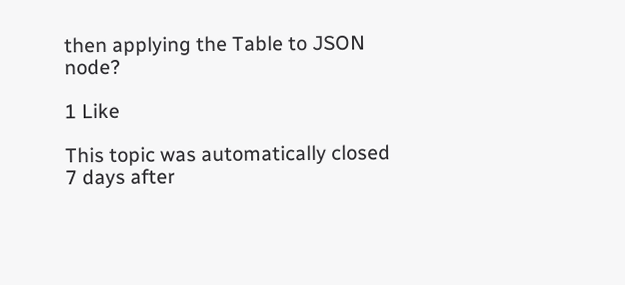then applying the Table to JSON node?

1 Like

This topic was automatically closed 7 days after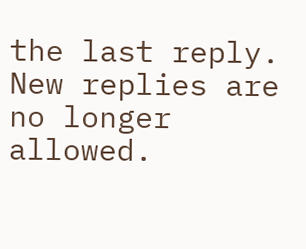the last reply. New replies are no longer allowed.